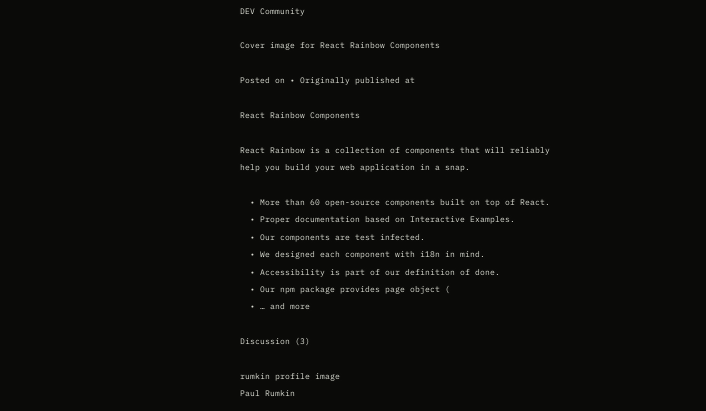DEV Community

Cover image for React Rainbow Components

Posted on • Originally published at

React Rainbow Components

React Rainbow is a collection of components that will reliably help you build your web application in a snap.

  • More than 60 open-source components built on top of React.
  • Proper documentation based on Interactive Examples.
  • Our components are test infected.
  • We designed each component with i18n in mind.
  • Accessibility is part of our definition of done.
  • Our npm package provides page object (
  • … and more

Discussion (3)

rumkin profile image
Paul Rumkin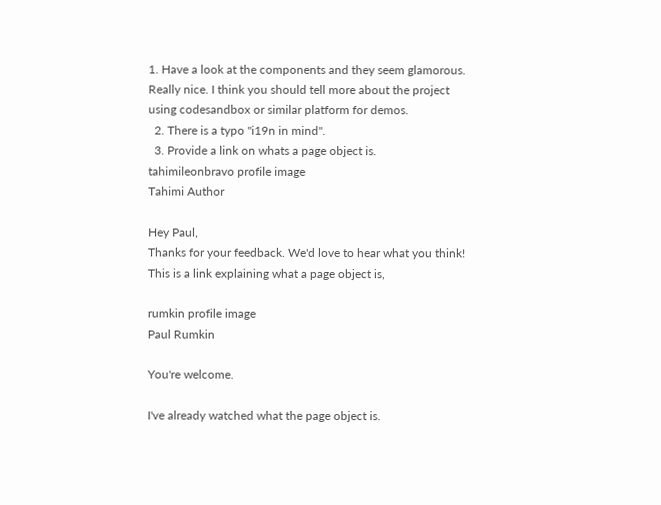1. Have a look at the components and they seem glamorous. Really nice. I think you should tell more about the project using codesandbox or similar platform for demos.
  2. There is a typo "i19n in mind".
  3. Provide a link on whats a page object is.
tahimileonbravo profile image
Tahimi Author

Hey Paul,
Thanks for your feedback. We'd love to hear what you think!
This is a link explaining what a page object is,

rumkin profile image
Paul Rumkin

You're welcome.

I've already watched what the page object is.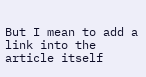But I mean to add a link into the article itself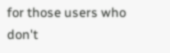for those users who don't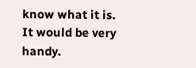know what it is. It would be very handy.